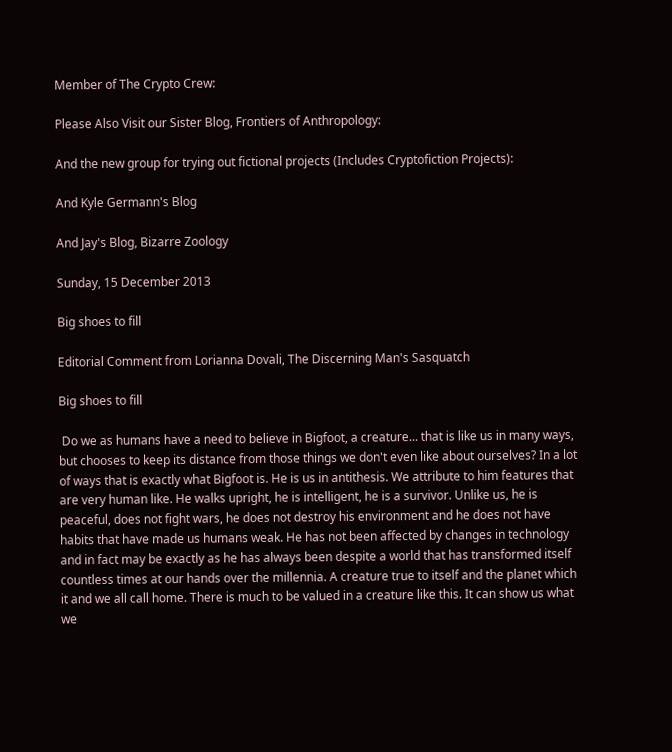Member of The Crypto Crew:

Please Also Visit our Sister Blog, Frontiers of Anthropology:

And the new group for trying out fictional projects (Includes Cryptofiction Projects):

And Kyle Germann's Blog

And Jay's Blog, Bizarre Zoology

Sunday, 15 December 2013

Big shoes to fill

Editorial Comment from Lorianna Dovali, The Discerning Man's Sasquatch

Big shoes to fill

 Do we as humans have a need to believe in Bigfoot, a creature... that is like us in many ways, but chooses to keep its distance from those things we don't even like about ourselves? In a lot of ways that is exactly what Bigfoot is. He is us in antithesis. We attribute to him features that are very human like. He walks upright, he is intelligent, he is a survivor. Unlike us, he is peaceful, does not fight wars, he does not destroy his environment and he does not have habits that have made us humans weak. He has not been affected by changes in technology and in fact may be exactly as he has always been despite a world that has transformed itself countless times at our hands over the millennia. A creature true to itself and the planet which it and we all call home. There is much to be valued in a creature like this. It can show us what we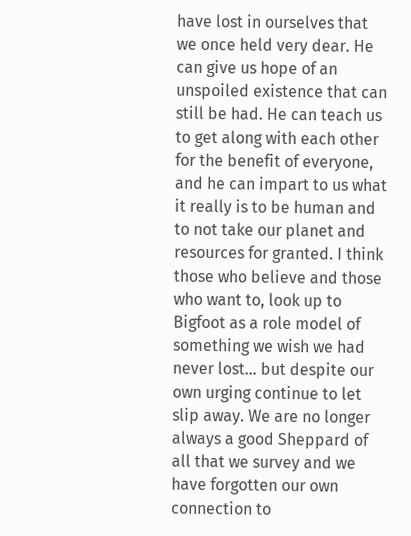have lost in ourselves that we once held very dear. He can give us hope of an unspoiled existence that can still be had. He can teach us to get along with each other for the benefit of everyone, and he can impart to us what it really is to be human and to not take our planet and resources for granted. I think those who believe and those who want to, look up to Bigfoot as a role model of something we wish we had never lost… but despite our own urging continue to let slip away. We are no longer always a good Sheppard of all that we survey and we have forgotten our own connection to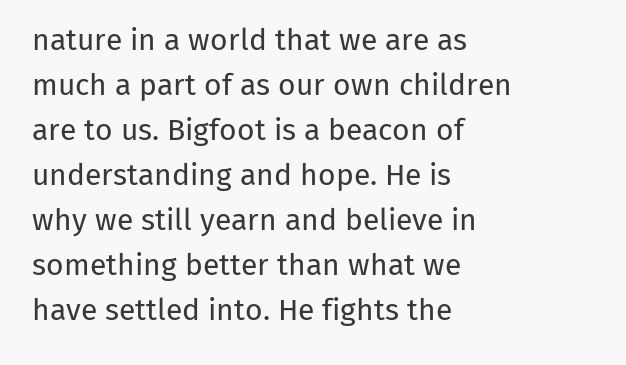nature in a world that we are as much a part of as our own children are to us. Bigfoot is a beacon of understanding and hope. He is why we still yearn and believe in something better than what we have settled into. He fights the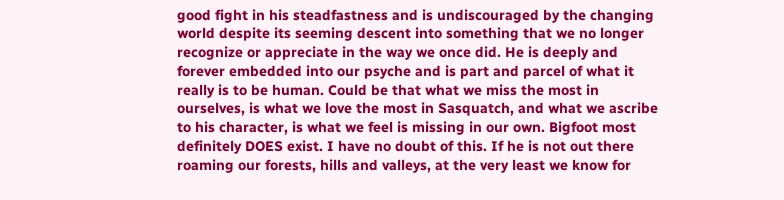good fight in his steadfastness and is undiscouraged by the changing world despite its seeming descent into something that we no longer recognize or appreciate in the way we once did. He is deeply and forever embedded into our psyche and is part and parcel of what it really is to be human. Could be that what we miss the most in ourselves, is what we love the most in Sasquatch, and what we ascribe to his character, is what we feel is missing in our own. Bigfoot most definitely DOES exist. I have no doubt of this. If he is not out there roaming our forests, hills and valleys, at the very least we know for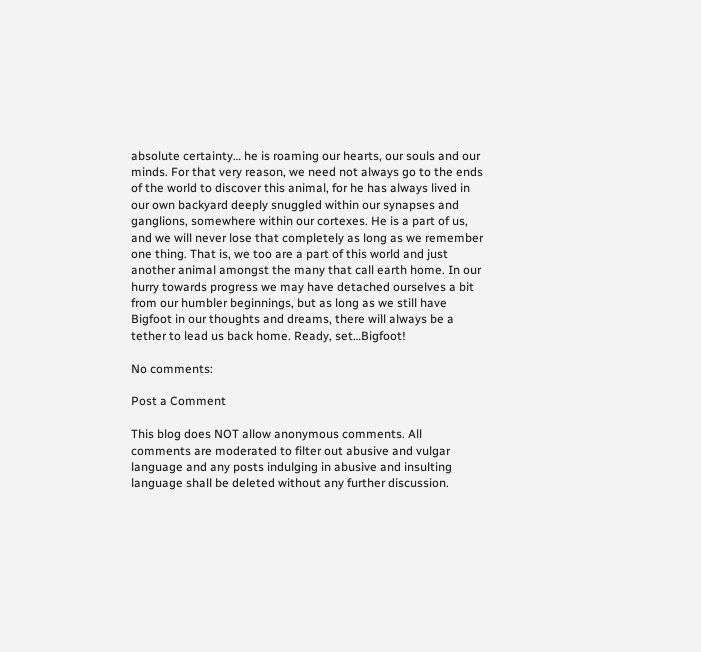absolute certainty… he is roaming our hearts, our souls and our minds. For that very reason, we need not always go to the ends of the world to discover this animal, for he has always lived in our own backyard deeply snuggled within our synapses and ganglions, somewhere within our cortexes. He is a part of us, and we will never lose that completely as long as we remember one thing. That is, we too are a part of this world and just another animal amongst the many that call earth home. In our hurry towards progress we may have detached ourselves a bit from our humbler beginnings, but as long as we still have Bigfoot in our thoughts and dreams, there will always be a tether to lead us back home. Ready, set…Bigfoot!

No comments:

Post a Comment

This blog does NOT allow anonymous comments. All comments are moderated to filter out abusive and vulgar language and any posts indulging in abusive and insulting language shall be deleted without any further discussion.